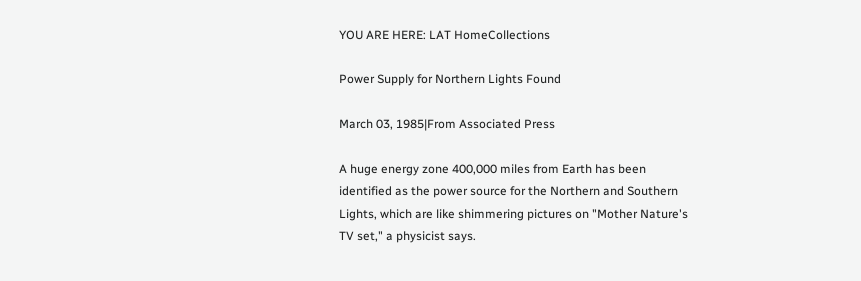YOU ARE HERE: LAT HomeCollections

Power Supply for Northern Lights Found

March 03, 1985|From Associated Press

A huge energy zone 400,000 miles from Earth has been identified as the power source for the Northern and Southern Lights, which are like shimmering pictures on "Mother Nature's TV set," a physicist says.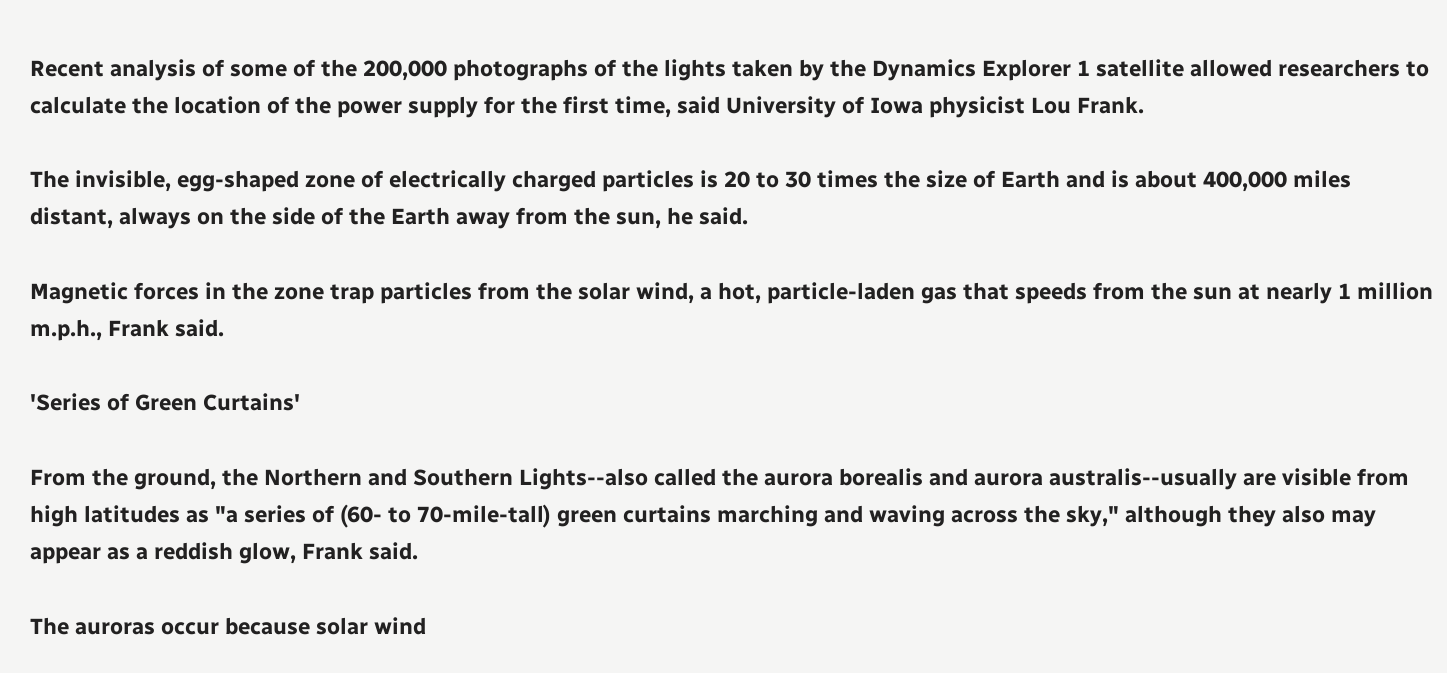Recent analysis of some of the 200,000 photographs of the lights taken by the Dynamics Explorer 1 satellite allowed researchers to calculate the location of the power supply for the first time, said University of Iowa physicist Lou Frank.

The invisible, egg-shaped zone of electrically charged particles is 20 to 30 times the size of Earth and is about 400,000 miles distant, always on the side of the Earth away from the sun, he said.

Magnetic forces in the zone trap particles from the solar wind, a hot, particle-laden gas that speeds from the sun at nearly 1 million m.p.h., Frank said.

'Series of Green Curtains'

From the ground, the Northern and Southern Lights--also called the aurora borealis and aurora australis--usually are visible from high latitudes as "a series of (60- to 70-mile-tall) green curtains marching and waving across the sky," although they also may appear as a reddish glow, Frank said.

The auroras occur because solar wind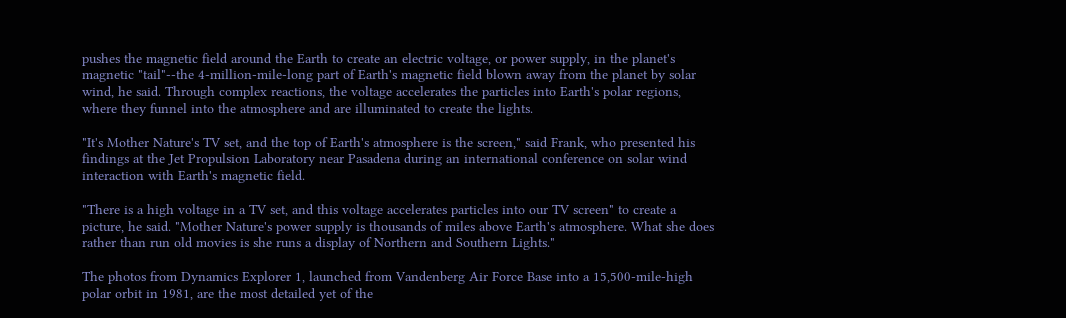pushes the magnetic field around the Earth to create an electric voltage, or power supply, in the planet's magnetic "tail"--the 4-million-mile-long part of Earth's magnetic field blown away from the planet by solar wind, he said. Through complex reactions, the voltage accelerates the particles into Earth's polar regions, where they funnel into the atmosphere and are illuminated to create the lights.

"It's Mother Nature's TV set, and the top of Earth's atmosphere is the screen," said Frank, who presented his findings at the Jet Propulsion Laboratory near Pasadena during an international conference on solar wind interaction with Earth's magnetic field.

"There is a high voltage in a TV set, and this voltage accelerates particles into our TV screen" to create a picture, he said. "Mother Nature's power supply is thousands of miles above Earth's atmosphere. What she does rather than run old movies is she runs a display of Northern and Southern Lights."

The photos from Dynamics Explorer 1, launched from Vandenberg Air Force Base into a 15,500-mile-high polar orbit in 1981, are the most detailed yet of the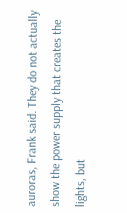auroras, Frank said. They do not actually show the power supply that creates the lights, but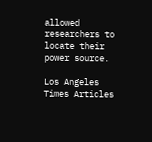allowed researchers to locate their power source.

Los Angeles Times Articles